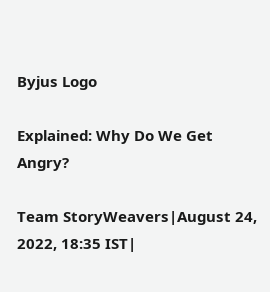Byjus Logo

Explained: Why Do We Get Angry?

Team StoryWeavers|August 24, 2022, 18:35 IST|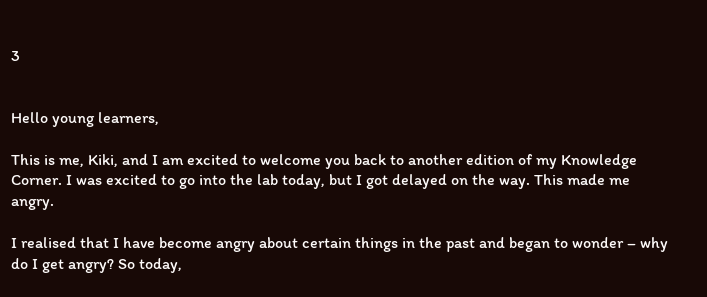3


Hello young learners,

This is me, Kiki, and I am excited to welcome you back to another edition of my Knowledge Corner. I was excited to go into the lab today, but I got delayed on the way. This made me angry.

I realised that I have become angry about certain things in the past and began to wonder – why do I get angry? So today,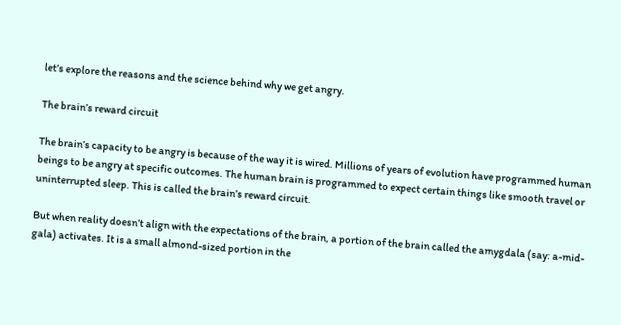let’s explore the reasons and the science behind why we get angry.

The brain’s reward circuit

The brain’s capacity to be angry is because of the way it is wired. Millions of years of evolution have programmed human beings to be angry at specific outcomes. The human brain is programmed to expect certain things like smooth travel or uninterrupted sleep. This is called the brain’s reward circuit.

But when reality doesn’t align with the expectations of the brain, a portion of the brain called the amygdala (say: a-mid-gala) activates. It is a small almond-sized portion in the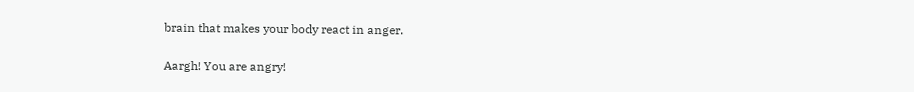brain that makes your body react in anger.

Aargh! You are angry!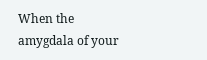When the amygdala of your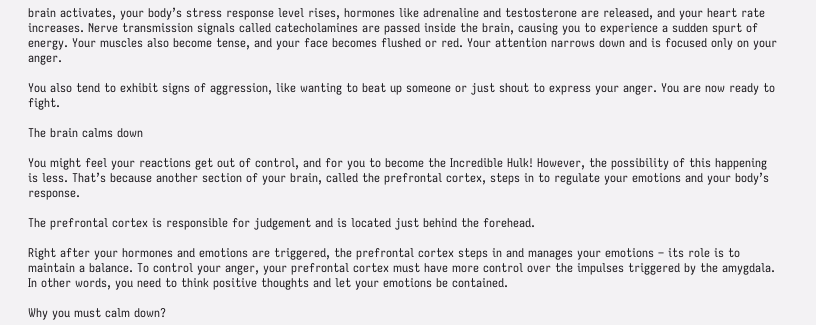brain activates, your body’s stress response level rises, hormones like adrenaline and testosterone are released, and your heart rate increases. Nerve transmission signals called catecholamines are passed inside the brain, causing you to experience a sudden spurt of energy. Your muscles also become tense, and your face becomes flushed or red. Your attention narrows down and is focused only on your anger.

You also tend to exhibit signs of aggression, like wanting to beat up someone or just shout to express your anger. You are now ready to fight.

The brain calms down

You might feel your reactions get out of control, and for you to become the Incredible Hulk! However, the possibility of this happening is less. That’s because another section of your brain, called the prefrontal cortex, steps in to regulate your emotions and your body’s response.

The prefrontal cortex is responsible for judgement and is located just behind the forehead.

Right after your hormones and emotions are triggered, the prefrontal cortex steps in and manages your emotions – its role is to maintain a balance. To control your anger, your prefrontal cortex must have more control over the impulses triggered by the amygdala. In other words, you need to think positive thoughts and let your emotions be contained.

Why you must calm down?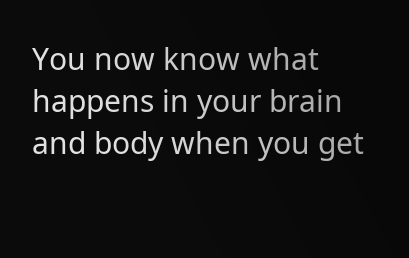You now know what happens in your brain and body when you get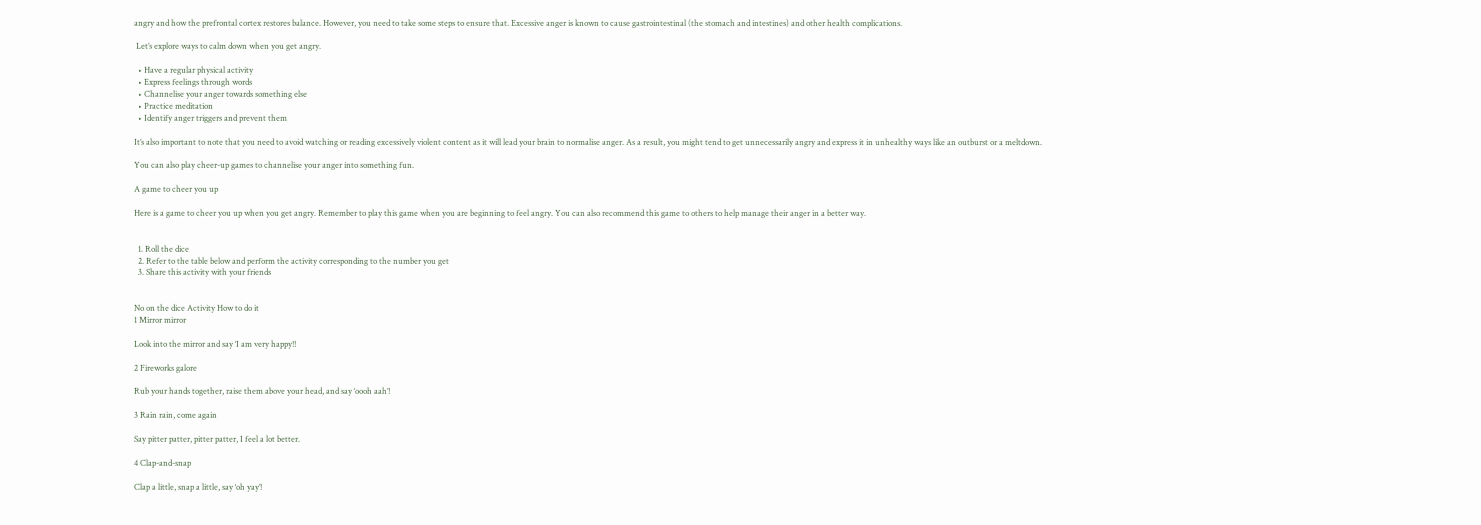angry and how the prefrontal cortex restores balance. However, you need to take some steps to ensure that. Excessive anger is known to cause gastrointestinal (the stomach and intestines) and other health complications.

 Let’s explore ways to calm down when you get angry.

  • Have a regular physical activity
  • Express feelings through words
  • Channelise your anger towards something else
  • Practice meditation
  • Identify anger triggers and prevent them

It’s also important to note that you need to avoid watching or reading excessively violent content as it will lead your brain to normalise anger. As a result, you might tend to get unnecessarily angry and express it in unhealthy ways like an outburst or a meltdown.

You can also play cheer-up games to channelise your anger into something fun.

A game to cheer you up

Here is a game to cheer you up when you get angry. Remember to play this game when you are beginning to feel angry. You can also recommend this game to others to help manage their anger in a better way.


  1. Roll the dice
  2. Refer to the table below and perform the activity corresponding to the number you get
  3. Share this activity with your friends


No on the dice Activity How to do it
1 Mirror mirror

Look into the mirror and say ‘I am very happy!!

2 Fireworks galore

Rub your hands together, raise them above your head, and say ‘oooh aah’!

3 Rain rain, come again

Say pitter patter, pitter patter, I feel a lot better.

4 Clap-and-snap

Clap a little, snap a little, say ‘oh yay’!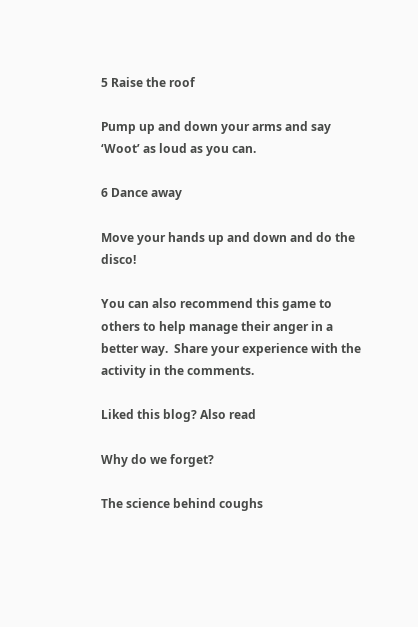5 Raise the roof

Pump up and down your arms and say ‘Woot’ as loud as you can.

6 Dance away

Move your hands up and down and do the disco!

You can also recommend this game to others to help manage their anger in a better way.  Share your experience with the activity in the comments.

Liked this blog? Also read

Why do we forget?

The science behind coughs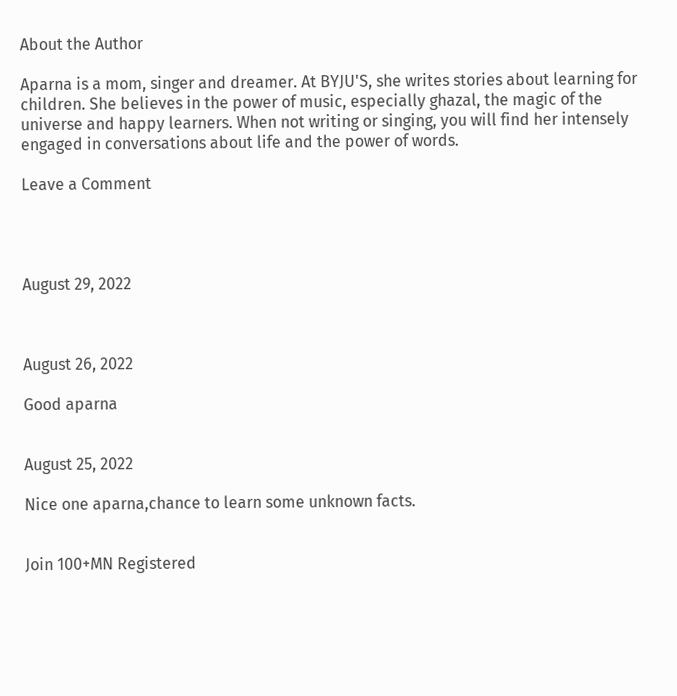About the Author

Aparna is a mom, singer and dreamer. At BYJU'S, she writes stories about learning for children. She believes in the power of music, especially ghazal, the magic of the universe and happy learners. When not writing or singing, you will find her intensely engaged in conversations about life and the power of words.

Leave a Comment




August 29, 2022



August 26, 2022

Good aparna


August 25, 2022

Nice one aparna,chance to learn some unknown facts.


Join 100+MN Registered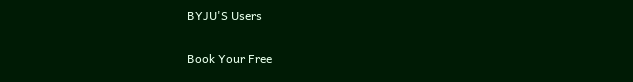BYJU'S Users

Book Your Free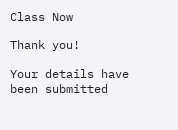Class Now

Thank you!

Your details have been submitted